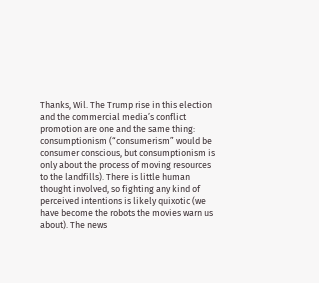Thanks, Wil. The Trump rise in this election and the commercial media’s conflict promotion are one and the same thing: consumptionism (“consumerism” would be consumer conscious, but consumptionism is only about the process of moving resources to the landfills). There is little human thought involved, so fighting any kind of perceived intentions is likely quixotic (we have become the robots the movies warn us about). The news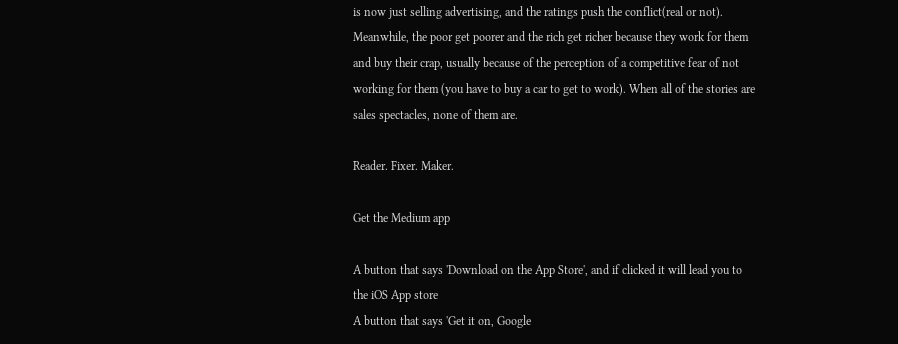is now just selling advertising, and the ratings push the conflict(real or not). Meanwhile, the poor get poorer and the rich get richer because they work for them and buy their crap, usually because of the perception of a competitive fear of not working for them (you have to buy a car to get to work). When all of the stories are sales spectacles, none of them are.

Reader. Fixer. Maker.

Get the Medium app

A button that says 'Download on the App Store', and if clicked it will lead you to the iOS App store
A button that says 'Get it on, Google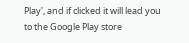Play', and if clicked it will lead you to the Google Play store